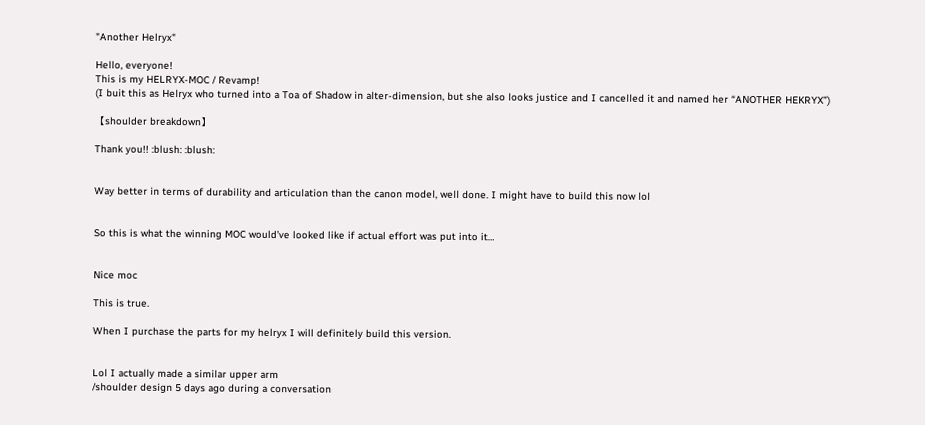"Another Helryx"

Hello, everyone!
This is my HELRYX-MOC / Revamp!
(I buit this as Helryx who turned into a Toa of Shadow in alter-dimension, but she also looks justice and I cancelled it and named her “ANOTHER HEKRYX”)

【shoulder breakdown】

Thank you!! :blush: :blush:


Way better in terms of durability and articulation than the canon model, well done. I might have to build this now lol


So this is what the winning MOC would’ve looked like if actual effort was put into it…


Nice moc

This is true.

When I purchase the parts for my helryx I will definitely build this version.


Lol I actually made a similar upper arm
/shoulder design 5 days ago during a conversation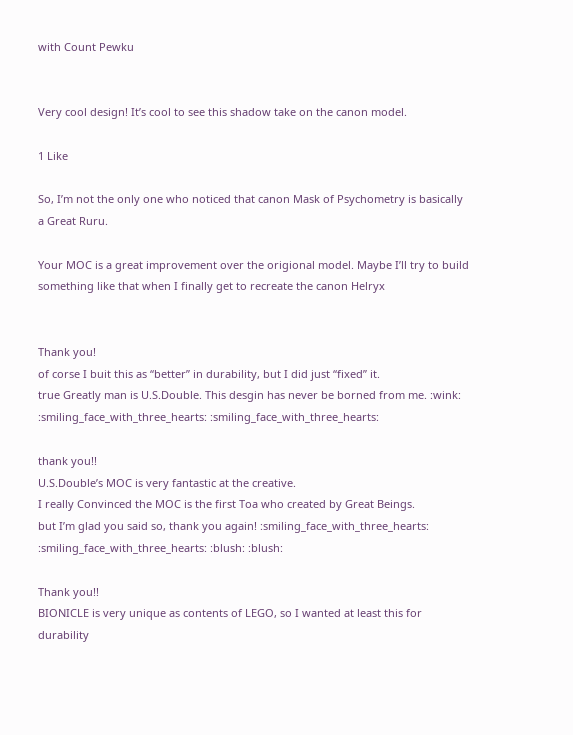with Count Pewku


Very cool design! It’s cool to see this shadow take on the canon model.

1 Like

So, I’m not the only one who noticed that canon Mask of Psychometry is basically a Great Ruru.

Your MOC is a great improvement over the origional model. Maybe I’ll try to build something like that when I finally get to recreate the canon Helryx


Thank you!
of corse I buit this as “better” in durability, but I did just “fixed” it.
true Greatly man is U.S.Double. This desgin has never be borned from me. :wink: :smiling_face_with_three_hearts: :smiling_face_with_three_hearts:

thank you!!
U.S.Double’s MOC is very fantastic at the creative.
I really Convinced the MOC is the first Toa who created by Great Beings.
but I’m glad you said so, thank you again! :smiling_face_with_three_hearts: :smiling_face_with_three_hearts: :blush: :blush:

Thank you!!
BIONICLE is very unique as contents of LEGO, so I wanted at least this for durability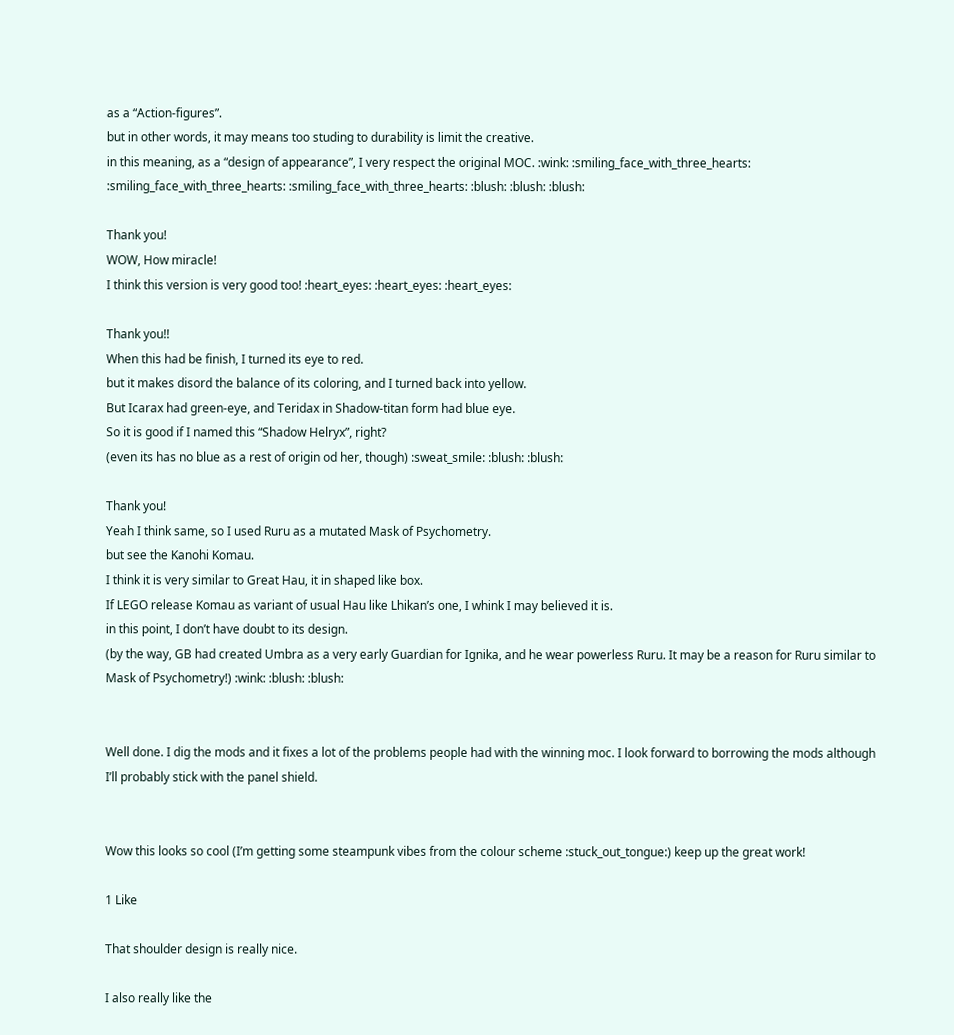as a “Action-figures”.
but in other words, it may means too studing to durability is limit the creative.
in this meaning, as a “design of appearance”, I very respect the original MOC. :wink: :smiling_face_with_three_hearts: :smiling_face_with_three_hearts: :smiling_face_with_three_hearts: :blush: :blush: :blush:

Thank you!
WOW, How miracle!
I think this version is very good too! :heart_eyes: :heart_eyes: :heart_eyes:

Thank you!!
When this had be finish, I turned its eye to red.
but it makes disord the balance of its coloring, and I turned back into yellow.
But Icarax had green-eye, and Teridax in Shadow-titan form had blue eye.
So it is good if I named this “Shadow Helryx”, right?
(even its has no blue as a rest of origin od her, though) :sweat_smile: :blush: :blush:

Thank you!
Yeah I think same, so I used Ruru as a mutated Mask of Psychometry.
but see the Kanohi Komau.
I think it is very similar to Great Hau, it in shaped like box.
If LEGO release Komau as variant of usual Hau like Lhikan’s one, I whink I may believed it is.
in this point, I don’t have doubt to its design.
(by the way, GB had created Umbra as a very early Guardian for Ignika, and he wear powerless Ruru. It may be a reason for Ruru similar to Mask of Psychometry!) :wink: :blush: :blush:


Well done. I dig the mods and it fixes a lot of the problems people had with the winning moc. I look forward to borrowing the mods although I’ll probably stick with the panel shield.


Wow this looks so cool (I’m getting some steampunk vibes from the colour scheme :stuck_out_tongue:) keep up the great work!

1 Like

That shoulder design is really nice.

I also really like the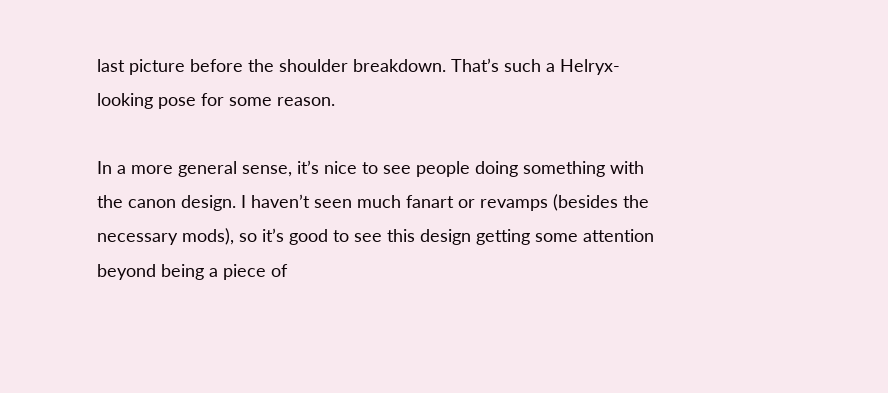last picture before the shoulder breakdown. That’s such a Helryx-looking pose for some reason.

In a more general sense, it’s nice to see people doing something with the canon design. I haven’t seen much fanart or revamps (besides the necessary mods), so it’s good to see this design getting some attention beyond being a piece of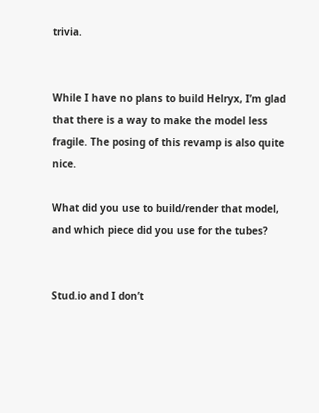trivia.


While I have no plans to build Helryx, I’m glad that there is a way to make the model less fragile. The posing of this revamp is also quite nice.

What did you use to build/render that model, and which piece did you use for the tubes?


Stud.io and I don’t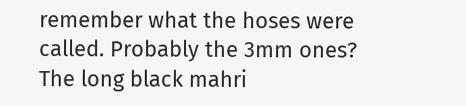remember what the hoses were called. Probably the 3mm ones? The long black mahri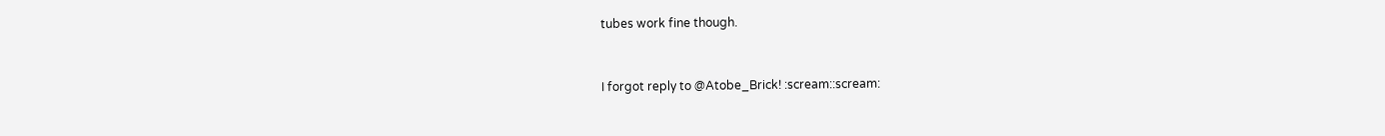tubes work fine though.


I forgot reply to @Atobe_Brick! :scream::scream: